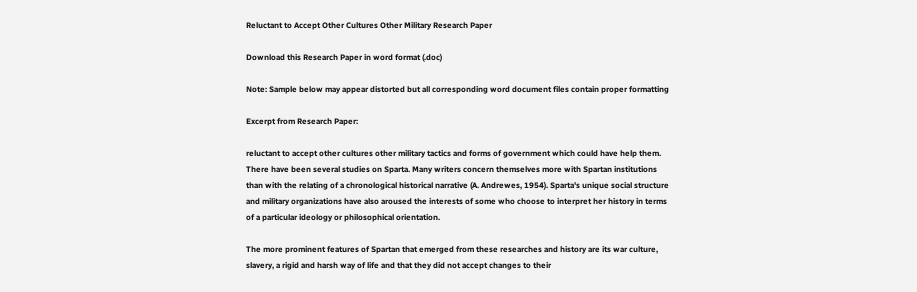Reluctant to Accept Other Cultures Other Military Research Paper

Download this Research Paper in word format (.doc)

Note: Sample below may appear distorted but all corresponding word document files contain proper formatting

Excerpt from Research Paper:

reluctant to accept other cultures other military tactics and forms of government which could have help them. There have been several studies on Sparta. Many writers concern themselves more with Spartan institutions than with the relating of a chronological historical narrative (A. Andrewes, 1954). Sparta's unique social structure and military organizations have also aroused the interests of some who choose to interpret her history in terms of a particular ideology or philosophical orientation.

The more prominent features of Spartan that emerged from these researches and history are its war culture, slavery, a rigid and harsh way of life and that they did not accept changes to their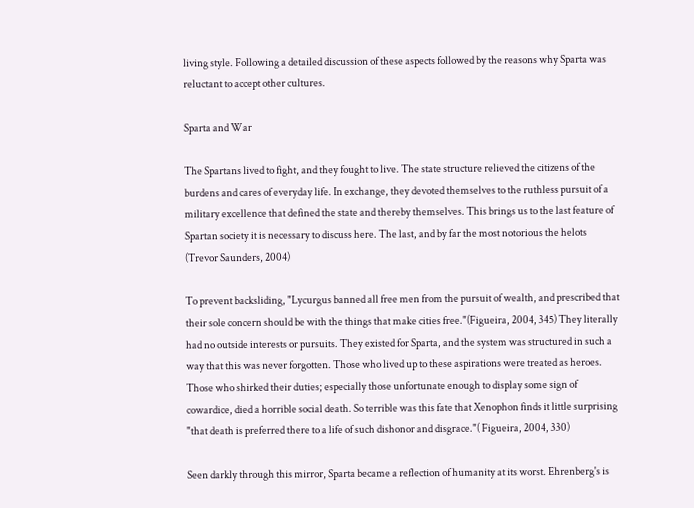living style. Following a detailed discussion of these aspects followed by the reasons why Sparta was reluctant to accept other cultures.

Sparta and War

The Spartans lived to fight, and they fought to live. The state structure relieved the citizens of the burdens and cares of everyday life. In exchange, they devoted themselves to the ruthless pursuit of a military excellence that defined the state and thereby themselves. This brings us to the last feature of Spartan society it is necessary to discuss here. The last, and by far the most notorious the helots (Trevor Saunders, 2004)

To prevent backsliding, "Lycurgus banned all free men from the pursuit of wealth, and prescribed that their sole concern should be with the things that make cities free."(Figueira, 2004, 345) They literally had no outside interests or pursuits. They existed for Sparta, and the system was structured in such a way that this was never forgotten. Those who lived up to these aspirations were treated as heroes. Those who shirked their duties; especially those unfortunate enough to display some sign of cowardice, died a horrible social death. So terrible was this fate that Xenophon finds it little surprising "that death is preferred there to a life of such dishonor and disgrace."( Figueira, 2004, 330)

Seen darkly through this mirror, Sparta became a reflection of humanity at its worst. Ehrenberg's is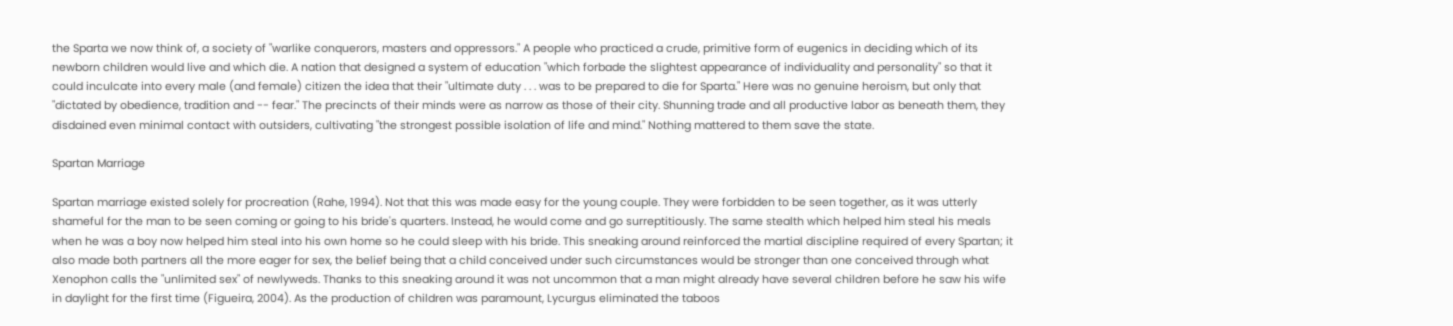the Sparta we now think of, a society of "warlike conquerors, masters and oppressors." A people who practiced a crude, primitive form of eugenics in deciding which of its newborn children would live and which die. A nation that designed a system of education "which forbade the slightest appearance of individuality and personality" so that it could inculcate into every male (and female) citizen the idea that their "ultimate duty . . . was to be prepared to die for Sparta." Here was no genuine heroism, but only that "dictated by obedience, tradition and -- fear." The precincts of their minds were as narrow as those of their city. Shunning trade and all productive labor as beneath them, they disdained even minimal contact with outsiders, cultivating "the strongest possible isolation of life and mind." Nothing mattered to them save the state.

Spartan Marriage

Spartan marriage existed solely for procreation (Rahe, 1994). Not that this was made easy for the young couple. They were forbidden to be seen together, as it was utterly shameful for the man to be seen coming or going to his bride's quarters. Instead, he would come and go surreptitiously. The same stealth which helped him steal his meals when he was a boy now helped him steal into his own home so he could sleep with his bride. This sneaking around reinforced the martial discipline required of every Spartan; it also made both partners all the more eager for sex, the belief being that a child conceived under such circumstances would be stronger than one conceived through what Xenophon calls the "unlimited sex" of newlyweds. Thanks to this sneaking around it was not uncommon that a man might already have several children before he saw his wife in daylight for the first time (Figueira, 2004). As the production of children was paramount, Lycurgus eliminated the taboos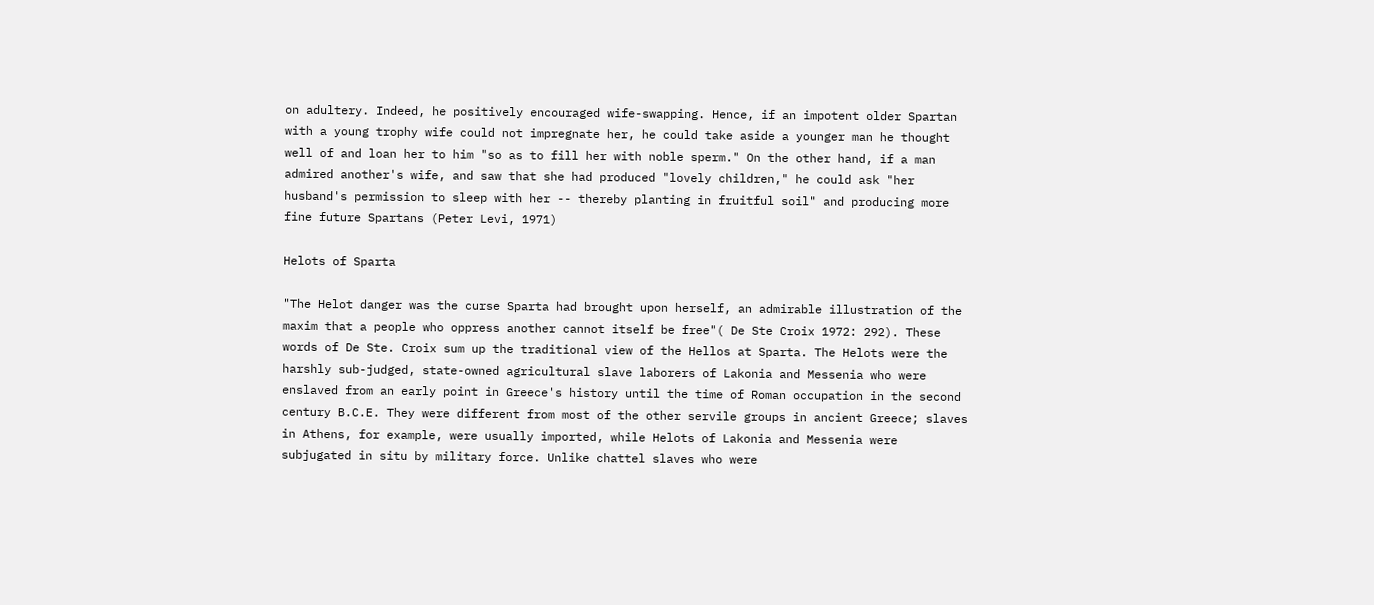on adultery. Indeed, he positively encouraged wife-swapping. Hence, if an impotent older Spartan with a young trophy wife could not impregnate her, he could take aside a younger man he thought well of and loan her to him "so as to fill her with noble sperm." On the other hand, if a man admired another's wife, and saw that she had produced "lovely children," he could ask "her husband's permission to sleep with her -- thereby planting in fruitful soil" and producing more fine future Spartans (Peter Levi, 1971)

Helots of Sparta

"The Helot danger was the curse Sparta had brought upon herself, an admirable illustration of the maxim that a people who oppress another cannot itself be free"( De Ste Croix 1972: 292). These words of De Ste. Croix sum up the traditional view of the Hellos at Sparta. The Helots were the harshly sub-judged, state-owned agricultural slave laborers of Lakonia and Messenia who were enslaved from an early point in Greece's history until the time of Roman occupation in the second century B.C.E. They were different from most of the other servile groups in ancient Greece; slaves in Athens, for example, were usually imported, while Helots of Lakonia and Messenia were subjugated in situ by military force. Unlike chattel slaves who were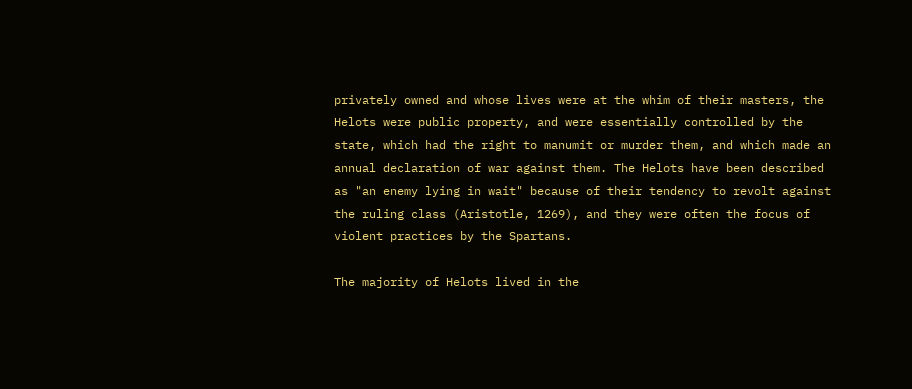privately owned and whose lives were at the whim of their masters, the Helots were public property, and were essentially controlled by the state, which had the right to manumit or murder them, and which made an annual declaration of war against them. The Helots have been described as "an enemy lying in wait" because of their tendency to revolt against the ruling class (Aristotle, 1269), and they were often the focus of violent practices by the Spartans.

The majority of Helots lived in the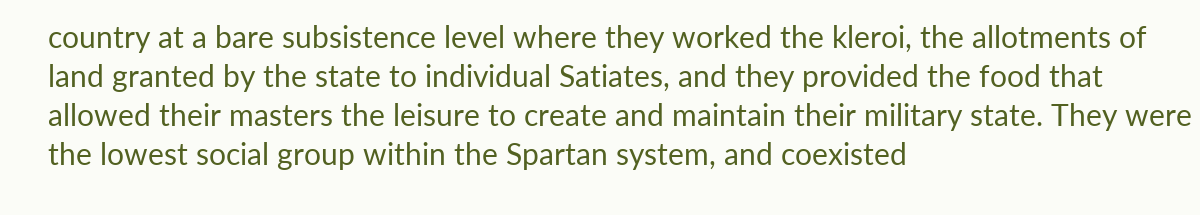country at a bare subsistence level where they worked the kleroi, the allotments of land granted by the state to individual Satiates, and they provided the food that allowed their masters the leisure to create and maintain their military state. They were the lowest social group within the Spartan system, and coexisted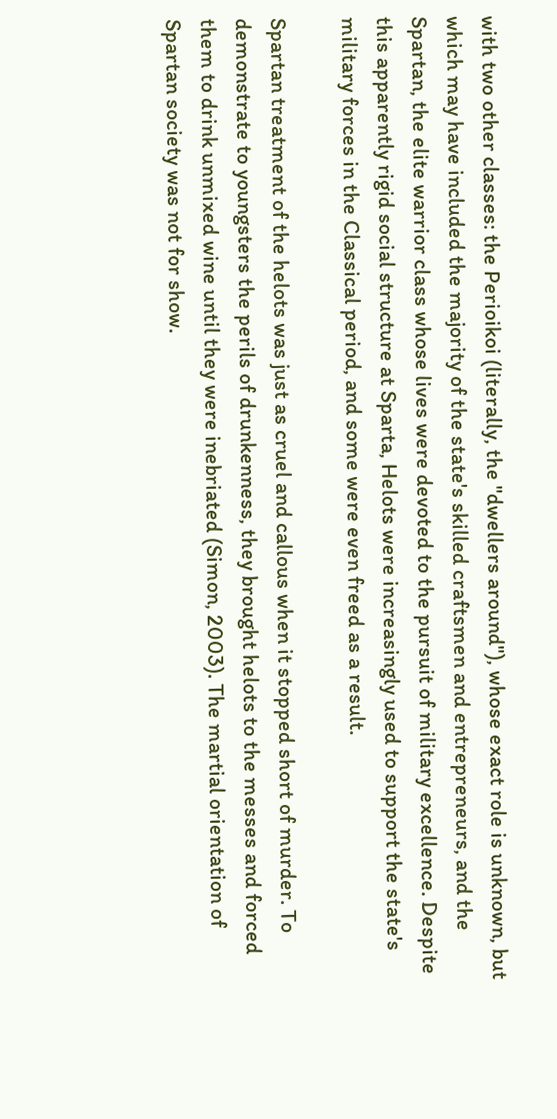with two other classes: the Perioikoi (literally, the "dwellers around"), whose exact role is unknown, but which may have included the majority of the state's skilled craftsmen and entrepreneurs, and the Spartan, the elite warrior class whose lives were devoted to the pursuit of military excellence. Despite this apparently rigid social structure at Sparta, Helots were increasingly used to support the state's military forces in the Classical period, and some were even freed as a result.

Spartan treatment of the helots was just as cruel and callous when it stopped short of murder. To demonstrate to youngsters the perils of drunkenness, they brought helots to the messes and forced them to drink unmixed wine until they were inebriated (Simon, 2003). The martial orientation of Spartan society was not for show.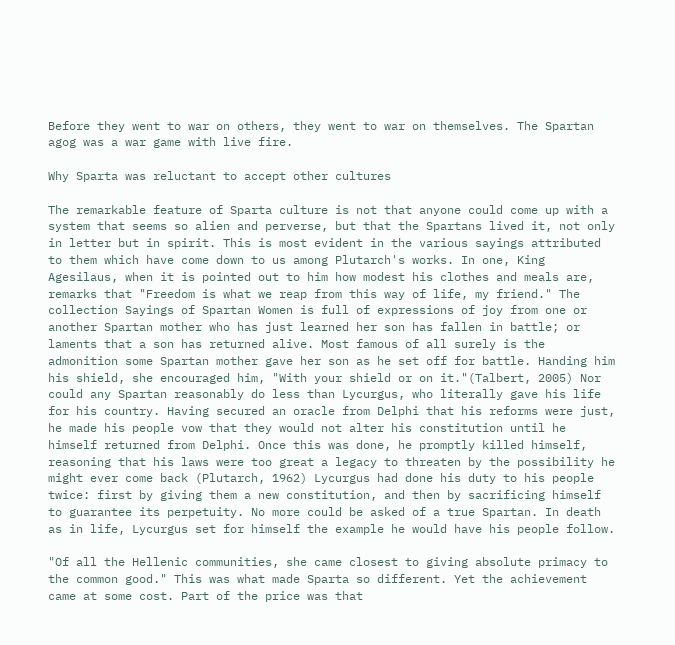Before they went to war on others, they went to war on themselves. The Spartan agog was a war game with live fire.

Why Sparta was reluctant to accept other cultures

The remarkable feature of Sparta culture is not that anyone could come up with a system that seems so alien and perverse, but that the Spartans lived it, not only in letter but in spirit. This is most evident in the various sayings attributed to them which have come down to us among Plutarch's works. In one, King Agesilaus, when it is pointed out to him how modest his clothes and meals are, remarks that "Freedom is what we reap from this way of life, my friend." The collection Sayings of Spartan Women is full of expressions of joy from one or another Spartan mother who has just learned her son has fallen in battle; or laments that a son has returned alive. Most famous of all surely is the admonition some Spartan mother gave her son as he set off for battle. Handing him his shield, she encouraged him, "With your shield or on it."(Talbert, 2005) Nor could any Spartan reasonably do less than Lycurgus, who literally gave his life for his country. Having secured an oracle from Delphi that his reforms were just, he made his people vow that they would not alter his constitution until he himself returned from Delphi. Once this was done, he promptly killed himself, reasoning that his laws were too great a legacy to threaten by the possibility he might ever come back (Plutarch, 1962) Lycurgus had done his duty to his people twice: first by giving them a new constitution, and then by sacrificing himself to guarantee its perpetuity. No more could be asked of a true Spartan. In death as in life, Lycurgus set for himself the example he would have his people follow.

"Of all the Hellenic communities, she came closest to giving absolute primacy to the common good." This was what made Sparta so different. Yet the achievement came at some cost. Part of the price was that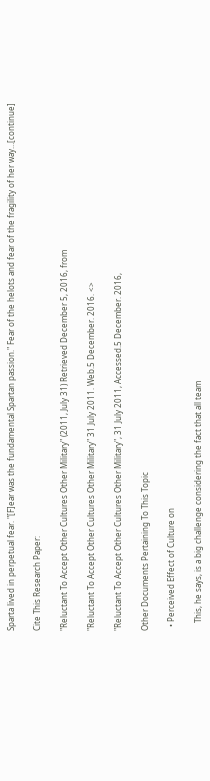Sparta lived in perpetual fear. "[F]ear was the fundamental Spartan passion." Fear of the helots and fear of the fragility of her way…[continue]

Cite This Research Paper:

"Reluctant To Accept Other Cultures Other Military" (2011, July 31) Retrieved December 5, 2016, from

"Reluctant To Accept Other Cultures Other Military" 31 July 2011. Web.5 December. 2016. <>

"Reluctant To Accept Other Cultures Other Military", 31 July 2011, Accessed.5 December. 2016,

Other Documents Pertaining To This Topic

  • Perceived Effect of Culture on

    This, he says, is a big challenge considering the fact that all team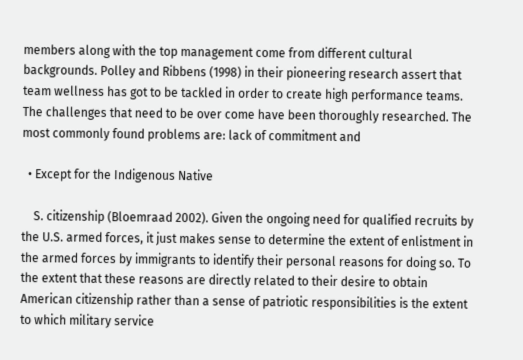members along with the top management come from different cultural backgrounds. Polley and Ribbens (1998) in their pioneering research assert that team wellness has got to be tackled in order to create high performance teams. The challenges that need to be over come have been thoroughly researched. The most commonly found problems are: lack of commitment and

  • Except for the Indigenous Native

    S. citizenship (Bloemraad 2002). Given the ongoing need for qualified recruits by the U.S. armed forces, it just makes sense to determine the extent of enlistment in the armed forces by immigrants to identify their personal reasons for doing so. To the extent that these reasons are directly related to their desire to obtain American citizenship rather than a sense of patriotic responsibilities is the extent to which military service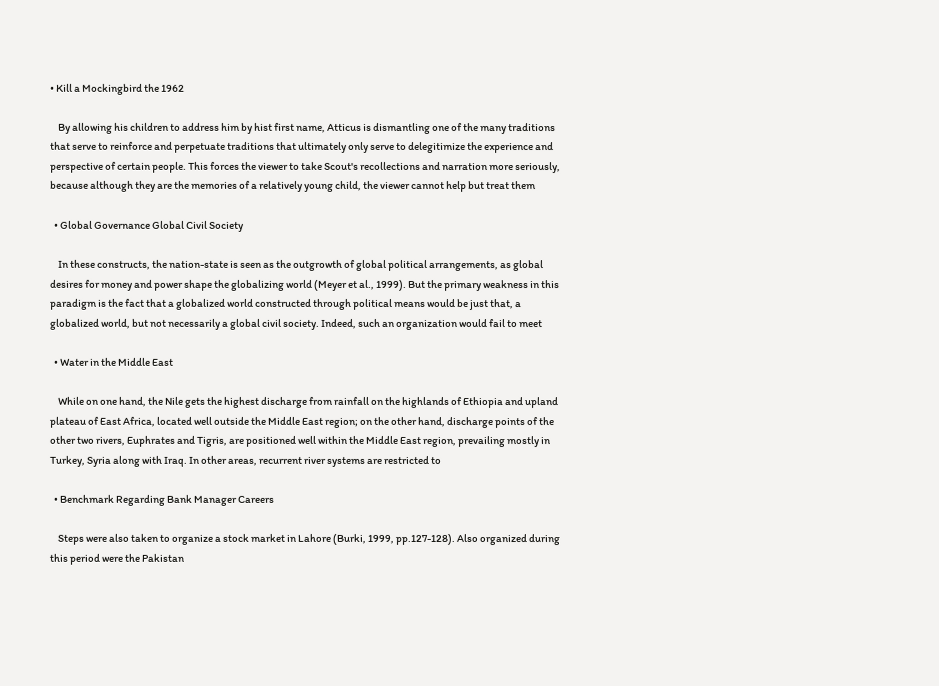• Kill a Mockingbird the 1962

    By allowing his children to address him by hist first name, Atticus is dismantling one of the many traditions that serve to reinforce and perpetuate traditions that ultimately only serve to delegitimize the experience and perspective of certain people. This forces the viewer to take Scout's recollections and narration more seriously, because although they are the memories of a relatively young child, the viewer cannot help but treat them

  • Global Governance Global Civil Society

    In these constructs, the nation-state is seen as the outgrowth of global political arrangements, as global desires for money and power shape the globalizing world (Meyer et al., 1999). But the primary weakness in this paradigm is the fact that a globalized world constructed through political means would be just that, a globalized world, but not necessarily a global civil society. Indeed, such an organization would fail to meet

  • Water in the Middle East

    While on one hand, the Nile gets the highest discharge from rainfall on the highlands of Ethiopia and upland plateau of East Africa, located well outside the Middle East region; on the other hand, discharge points of the other two rivers, Euphrates and Tigris, are positioned well within the Middle East region, prevailing mostly in Turkey, Syria along with Iraq. In other areas, recurrent river systems are restricted to

  • Benchmark Regarding Bank Manager Careers

    Steps were also taken to organize a stock market in Lahore (Burki, 1999, pp.127-128). Also organized during this period were the Pakistan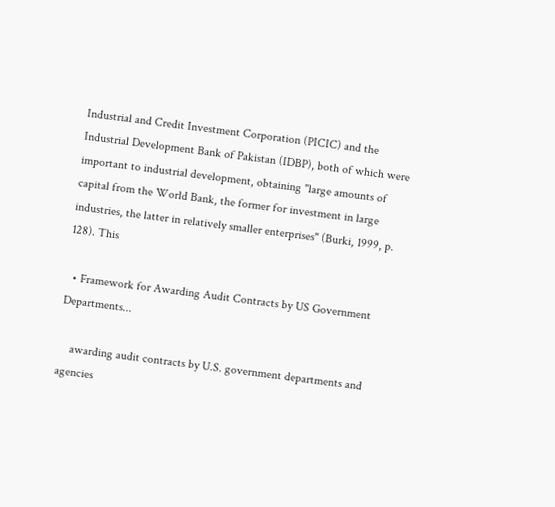Industrial and Credit Investment Corporation (PICIC) and the Industrial Development Bank of Pakistan (IDBP), both of which were important to industrial development, obtaining "large amounts of capital from the World Bank, the former for investment in large industries, the latter in relatively smaller enterprises" (Burki, 1999, p. 128). This

  • Framework for Awarding Audit Contracts by US Government Departments...

    awarding audit contracts by U.S. government departments and agencies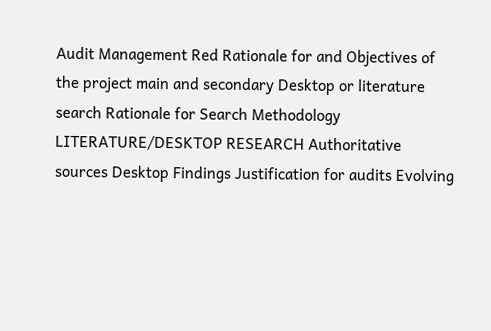Audit Management Red Rationale for and Objectives of the project main and secondary Desktop or literature search Rationale for Search Methodology LITERATURE/DESKTOP RESEARCH Authoritative sources Desktop Findings Justification for audits Evolving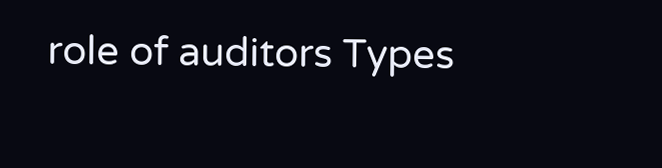role of auditors Types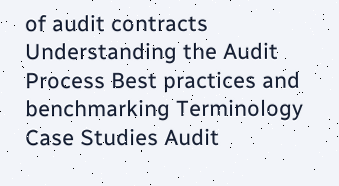of audit contracts Understanding the Audit Process Best practices and benchmarking Terminology Case Studies Audit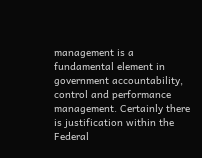management is a fundamental element in government accountability, control and performance management. Certainly there is justification within the Federal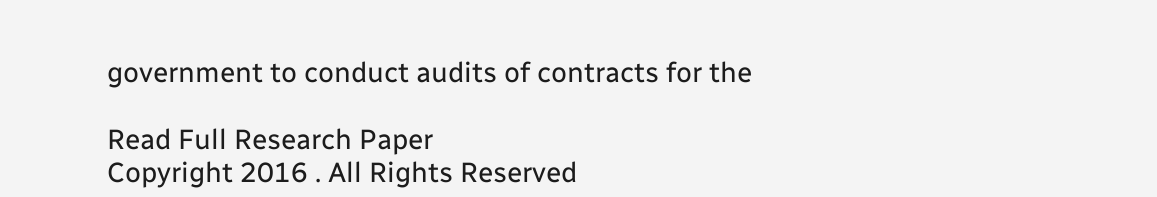government to conduct audits of contracts for the

Read Full Research Paper
Copyright 2016 . All Rights Reserved